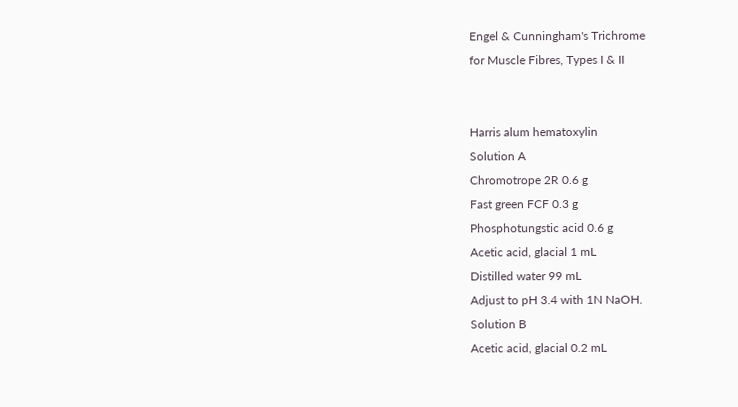Engel & Cunningham's Trichrome
for Muscle Fibres, Types I & II


Harris alum hematoxylin
Solution A
Chromotrope 2R 0.6 g
Fast green FCF 0.3 g
Phosphotungstic acid 0.6 g
Acetic acid, glacial 1 mL
Distilled water 99 mL
Adjust to pH 3.4 with 1N NaOH.
Solution B
Acetic acid, glacial 0.2 mL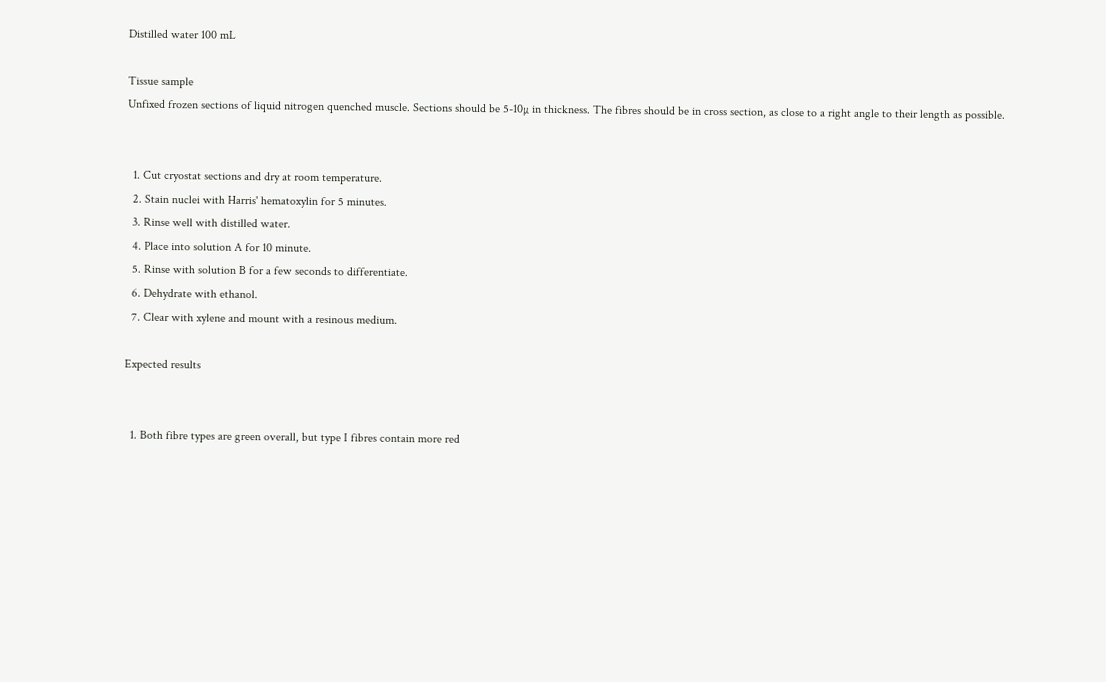Distilled water 100 mL

Tissue sample
Unfixed frozen sections of liquid nitrogen quenched muscle. Sections should be 5-10µ in thickness. The fibres should be in cross section, as close to a right angle to their length as possible.


  1. Cut cryostat sections and dry at room temperature.
  2. Stain nuclei with Harris' hematoxylin for 5 minutes.
  3. Rinse well with distilled water.
  4. Place into solution A for 10 minute.
  5. Rinse with solution B for a few seconds to differentiate.
  6. Dehydrate with ethanol.
  7. Clear with xylene and mount with a resinous medium.

Expected results


  1. Both fibre types are green overall, but type I fibres contain more red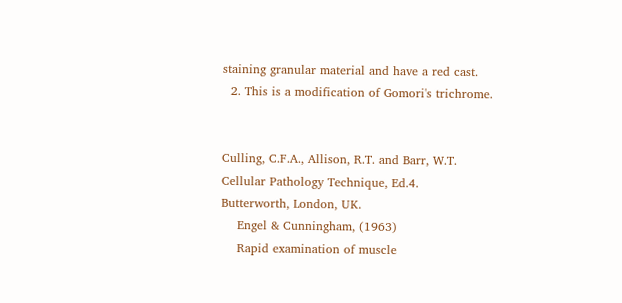staining granular material and have a red cast.
  2. This is a modification of Gomori's trichrome.


Culling, C.F.A., Allison, R.T. and Barr, W.T.
Cellular Pathology Technique, Ed.4.
Butterworth, London, UK.
    Engel & Cunningham, (1963)
    Rapid examination of muscle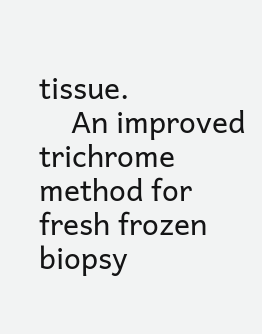tissue.
    An improved trichrome method for fresh frozen biopsy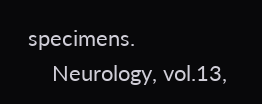specimens.
    Neurology, vol.13,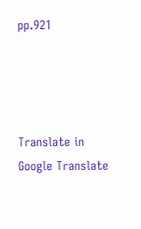pp.921




Translate in
Google Translate